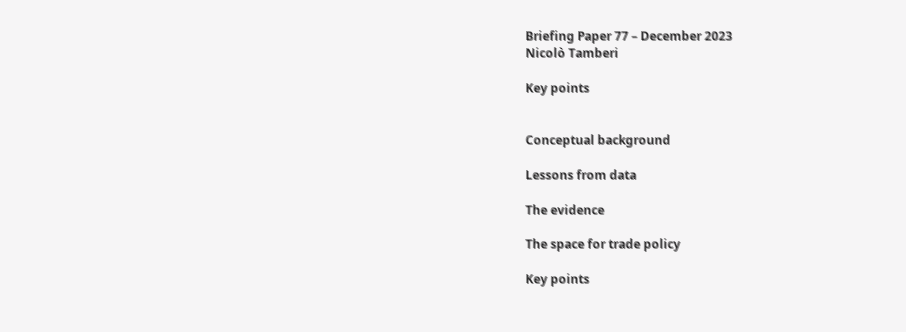Briefing Paper 77 – December 2023
Nicolò Tamberi

Key points


Conceptual background

Lessons from data

The evidence

The space for trade policy

Key points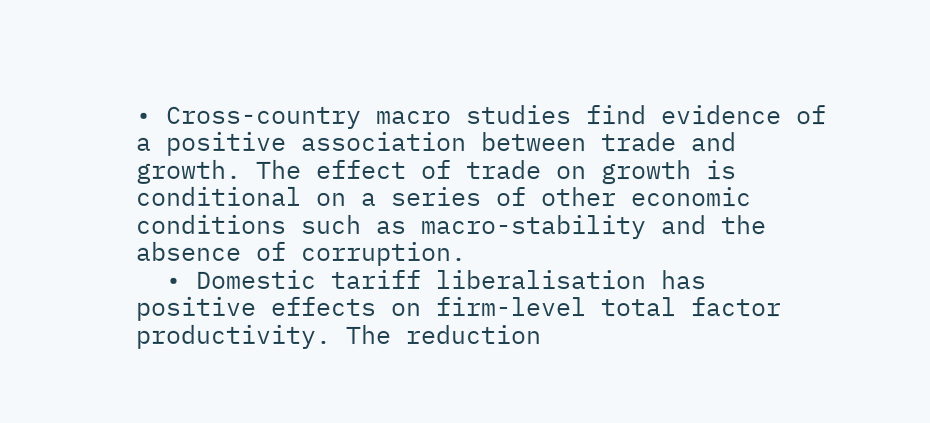• Cross-country macro studies find evidence of a positive association between trade and growth. The effect of trade on growth is conditional on a series of other economic conditions such as macro-stability and the absence of corruption.
  • Domestic tariff liberalisation has positive effects on firm-level total factor productivity. The reduction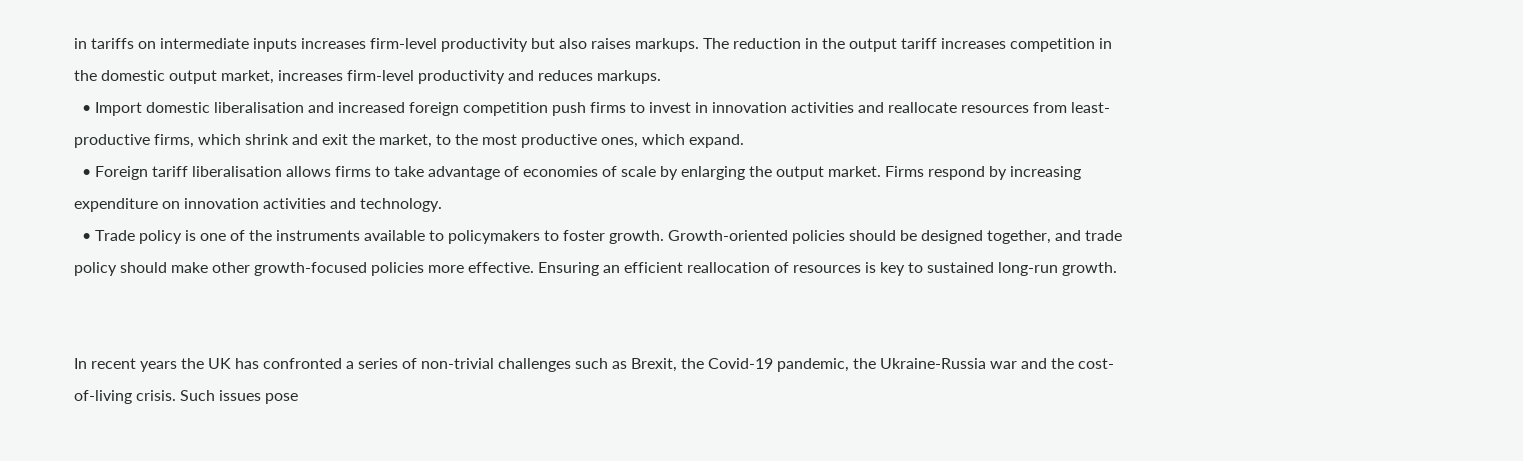in tariffs on intermediate inputs increases firm-level productivity but also raises markups. The reduction in the output tariff increases competition in the domestic output market, increases firm-level productivity and reduces markups.
  • Import domestic liberalisation and increased foreign competition push firms to invest in innovation activities and reallocate resources from least-productive firms, which shrink and exit the market, to the most productive ones, which expand.
  • Foreign tariff liberalisation allows firms to take advantage of economies of scale by enlarging the output market. Firms respond by increasing expenditure on innovation activities and technology.
  • Trade policy is one of the instruments available to policymakers to foster growth. Growth-oriented policies should be designed together, and trade policy should make other growth-focused policies more effective. Ensuring an efficient reallocation of resources is key to sustained long-run growth.


In recent years the UK has confronted a series of non-trivial challenges such as Brexit, the Covid-19 pandemic, the Ukraine-Russia war and the cost-of-living crisis. Such issues pose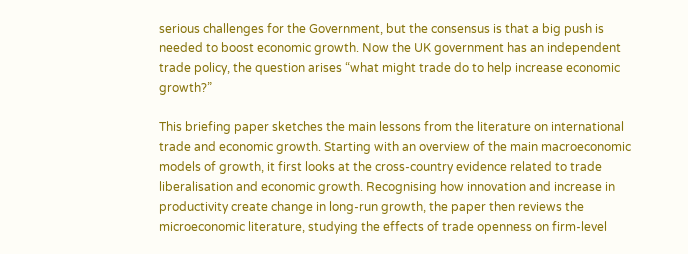serious challenges for the Government, but the consensus is that a big push is needed to boost economic growth. Now the UK government has an independent trade policy, the question arises “what might trade do to help increase economic growth?”

This briefing paper sketches the main lessons from the literature on international trade and economic growth. Starting with an overview of the main macroeconomic models of growth, it first looks at the cross-country evidence related to trade liberalisation and economic growth. Recognising how innovation and increase in productivity create change in long-run growth, the paper then reviews the microeconomic literature, studying the effects of trade openness on firm-level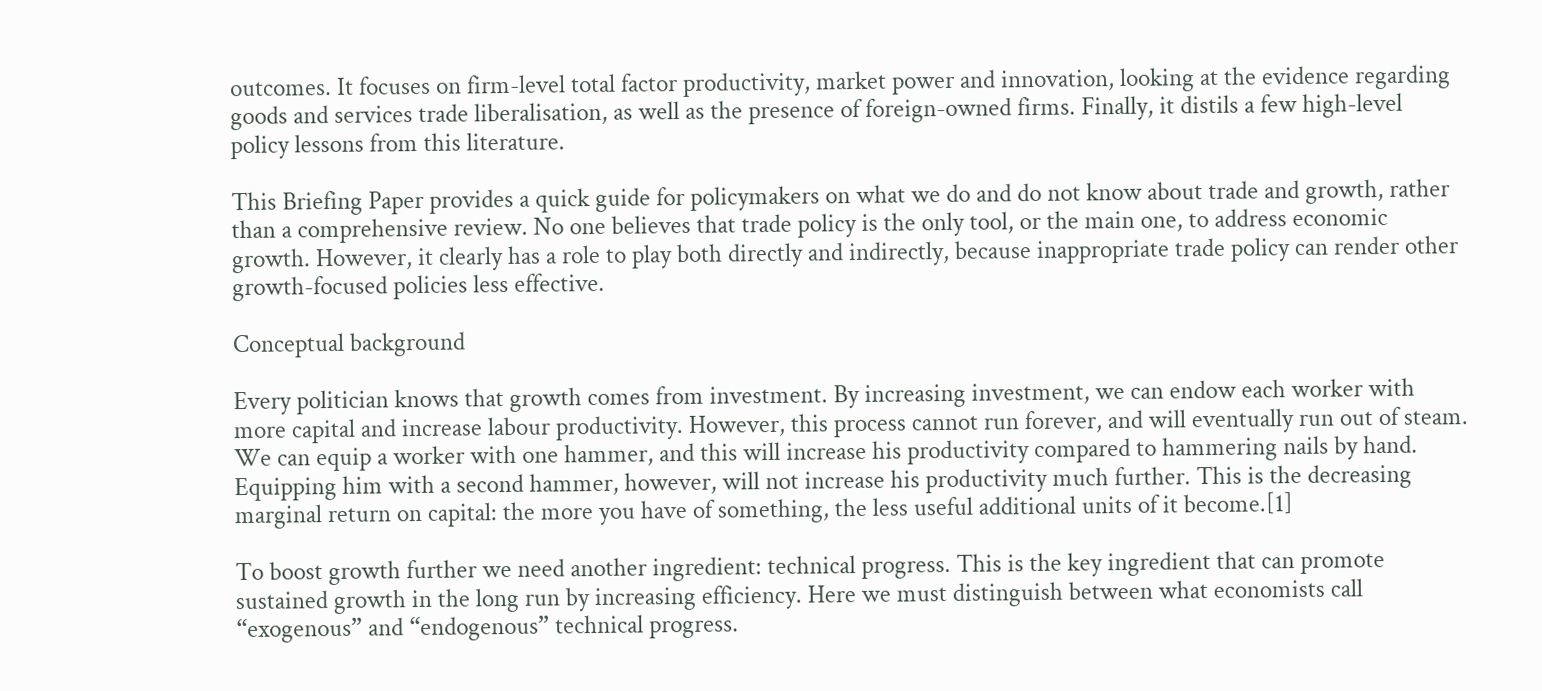outcomes. It focuses on firm-level total factor productivity, market power and innovation, looking at the evidence regarding goods and services trade liberalisation, as well as the presence of foreign-owned firms. Finally, it distils a few high-level policy lessons from this literature.

This Briefing Paper provides a quick guide for policymakers on what we do and do not know about trade and growth, rather than a comprehensive review. No one believes that trade policy is the only tool, or the main one, to address economic growth. However, it clearly has a role to play both directly and indirectly, because inappropriate trade policy can render other growth-focused policies less effective.

Conceptual background

Every politician knows that growth comes from investment. By increasing investment, we can endow each worker with more capital and increase labour productivity. However, this process cannot run forever, and will eventually run out of steam. We can equip a worker with one hammer, and this will increase his productivity compared to hammering nails by hand. Equipping him with a second hammer, however, will not increase his productivity much further. This is the decreasing marginal return on capital: the more you have of something, the less useful additional units of it become.[1]

To boost growth further we need another ingredient: technical progress. This is the key ingredient that can promote sustained growth in the long run by increasing efficiency. Here we must distinguish between what economists call “exogenous” and “endogenous” technical progress.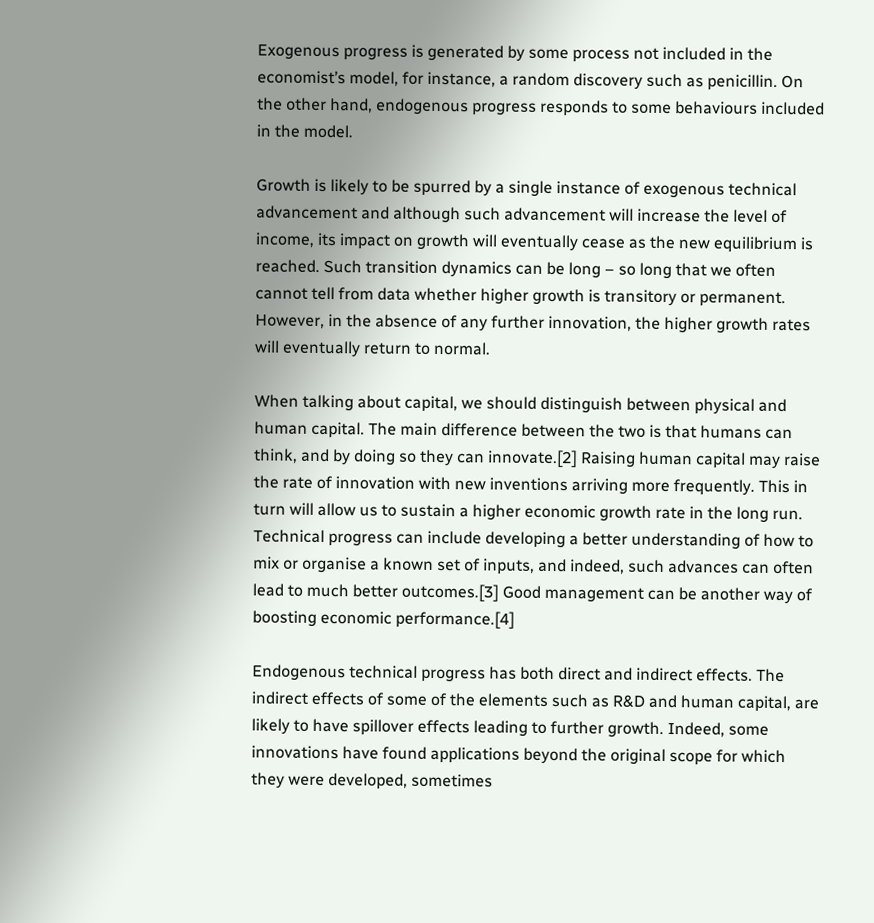Exogenous progress is generated by some process not included in the economist’s model, for instance, a random discovery such as penicillin. On the other hand, endogenous progress responds to some behaviours included in the model.

Growth is likely to be spurred by a single instance of exogenous technical advancement and although such advancement will increase the level of income, its impact on growth will eventually cease as the new equilibrium is reached. Such transition dynamics can be long – so long that we often cannot tell from data whether higher growth is transitory or permanent. However, in the absence of any further innovation, the higher growth rates will eventually return to normal.

When talking about capital, we should distinguish between physical and human capital. The main difference between the two is that humans can think, and by doing so they can innovate.[2] Raising human capital may raise the rate of innovation with new inventions arriving more frequently. This in turn will allow us to sustain a higher economic growth rate in the long run. Technical progress can include developing a better understanding of how to mix or organise a known set of inputs, and indeed, such advances can often lead to much better outcomes.[3] Good management can be another way of boosting economic performance.[4]

Endogenous technical progress has both direct and indirect effects. The indirect effects of some of the elements such as R&D and human capital, are likely to have spillover effects leading to further growth. Indeed, some innovations have found applications beyond the original scope for which they were developed, sometimes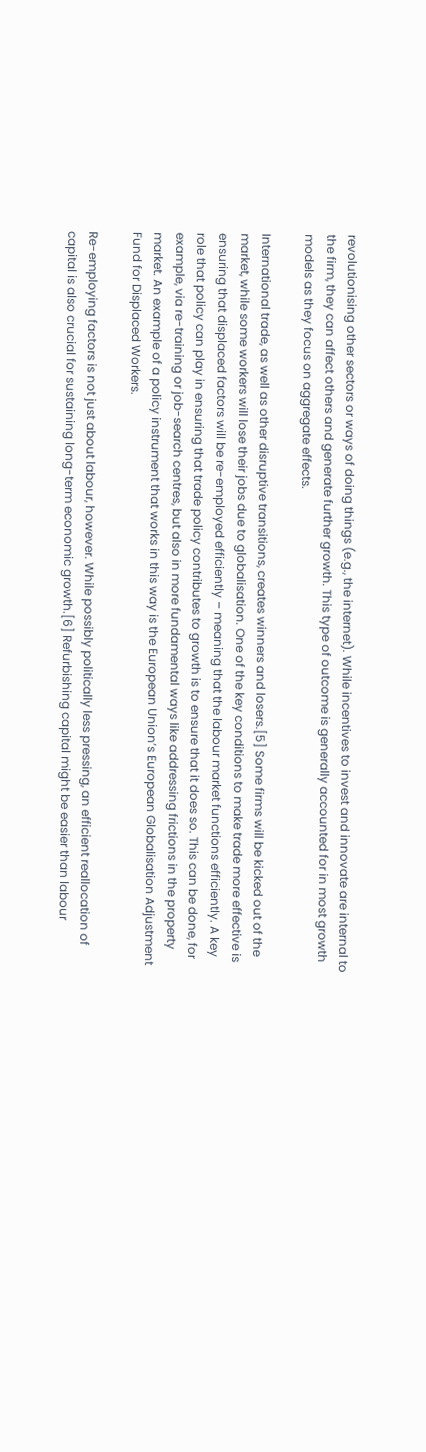revolutionising other sectors or ways of doing things (e.g., the internet). While incentives to invest and innovate are internal to the firm, they can affect others and generate further growth. This type of outcome is generally accounted for in most growth models as they focus on aggregate effects.

International trade, as well as other disruptive transitions, creates winners and losers.[5] Some firms will be kicked out of the market, while some workers will lose their jobs due to globalisation. One of the key conditions to make trade more effective is ensuring that displaced factors will be re-employed efficiently – meaning that the labour market functions efficiently. A key role that policy can play in ensuring that trade policy contributes to growth is to ensure that it does so. This can be done, for example, via re-training or job-search centres, but also in more fundamental ways like addressing frictions in the property market. An example of a policy instrument that works in this way is the European Union’s European Globalisation Adjustment Fund for Displaced Workers.

Re-employing factors is not just about labour, however. While possibly politically less pressing, an efficient reallocation of capital is also crucial for sustaining long-term economic growth.[6] Refurbishing capital might be easier than labour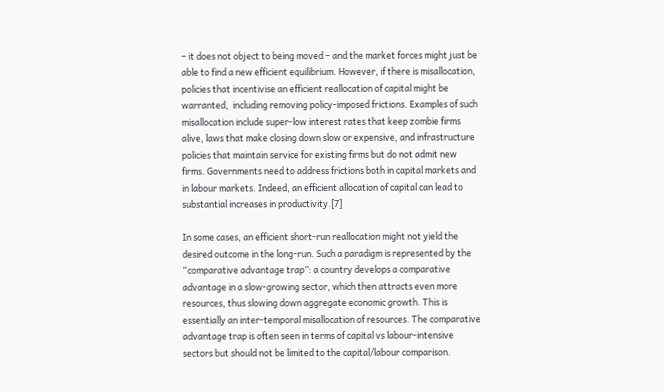– it does not object to being moved – and the market forces might just be able to find a new efficient equilibrium. However, if there is misallocation, policies that incentivise an efficient reallocation of capital might be warranted,  including removing policy-imposed frictions. Examples of such misallocation include super-low interest rates that keep zombie firms alive, laws that make closing down slow or expensive, and infrastructure policies that maintain service for existing firms but do not admit new firms. Governments need to address frictions both in capital markets and in labour markets. Indeed, an efficient allocation of capital can lead to substantial increases in productivity.[7]

In some cases, an efficient short-run reallocation might not yield the desired outcome in the long-run. Such a paradigm is represented by the “comparative advantage trap”: a country develops a comparative advantage in a slow-growing sector, which then attracts even more resources, thus slowing down aggregate economic growth. This is essentially an inter-temporal misallocation of resources. The comparative advantage trap is often seen in terms of capital vs labour-intensive sectors but should not be limited to the capital/labour comparison.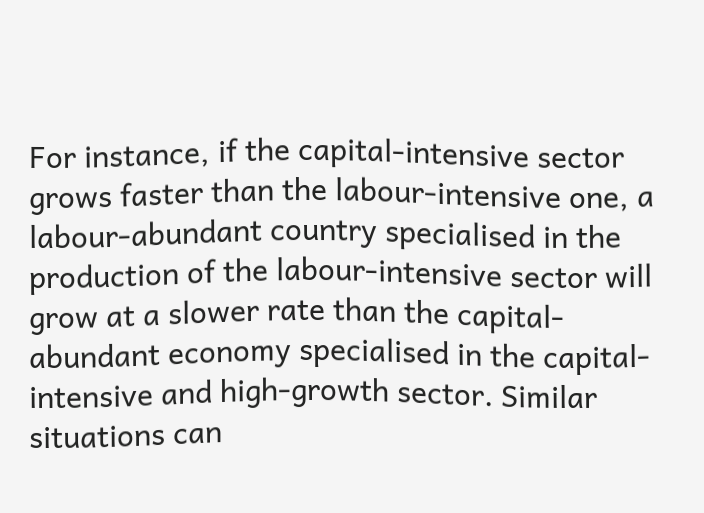For instance, if the capital-intensive sector grows faster than the labour-intensive one, a labour-abundant country specialised in the production of the labour-intensive sector will grow at a slower rate than the capital-abundant economy specialised in the capital-intensive and high-growth sector. Similar situations can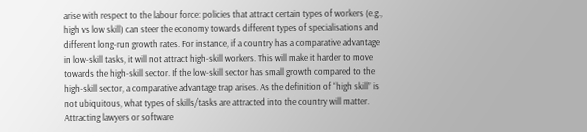arise with respect to the labour force: policies that attract certain types of workers (e.g., high vs low skill) can steer the economy towards different types of specialisations and different long-run growth rates. For instance, if a country has a comparative advantage in low-skill tasks, it will not attract high-skill workers. This will make it harder to move towards the high-skill sector. If the low-skill sector has small growth compared to the high-skill sector, a comparative advantage trap arises. As the definition of “high skill” is not ubiquitous, what types of skills/tasks are attracted into the country will matter. Attracting lawyers or software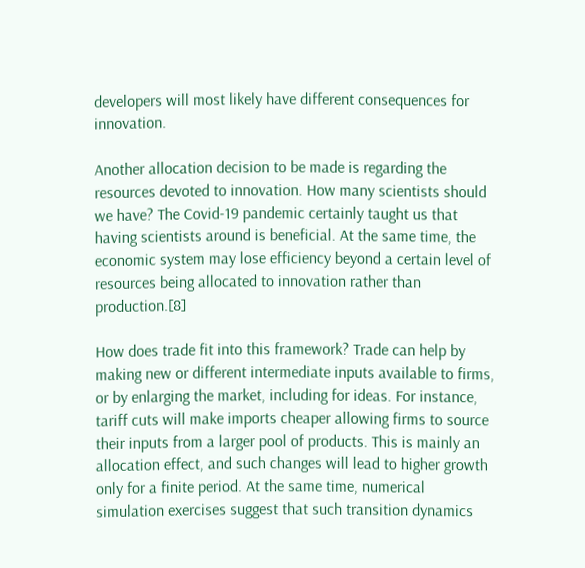developers will most likely have different consequences for innovation.

Another allocation decision to be made is regarding the resources devoted to innovation. How many scientists should we have? The Covid-19 pandemic certainly taught us that having scientists around is beneficial. At the same time, the economic system may lose efficiency beyond a certain level of resources being allocated to innovation rather than production.[8]

How does trade fit into this framework? Trade can help by making new or different intermediate inputs available to firms, or by enlarging the market, including for ideas. For instance, tariff cuts will make imports cheaper allowing firms to source their inputs from a larger pool of products. This is mainly an allocation effect, and such changes will lead to higher growth only for a finite period. At the same time, numerical simulation exercises suggest that such transition dynamics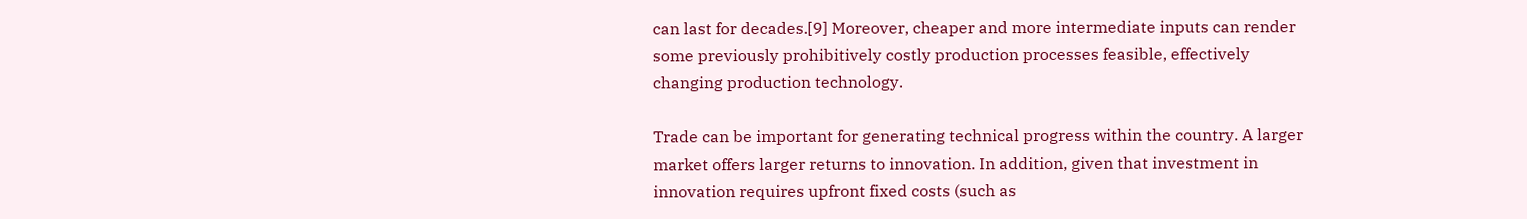can last for decades.[9] Moreover, cheaper and more intermediate inputs can render some previously prohibitively costly production processes feasible, effectively changing production technology.

Trade can be important for generating technical progress within the country. A larger market offers larger returns to innovation. In addition, given that investment in innovation requires upfront fixed costs (such as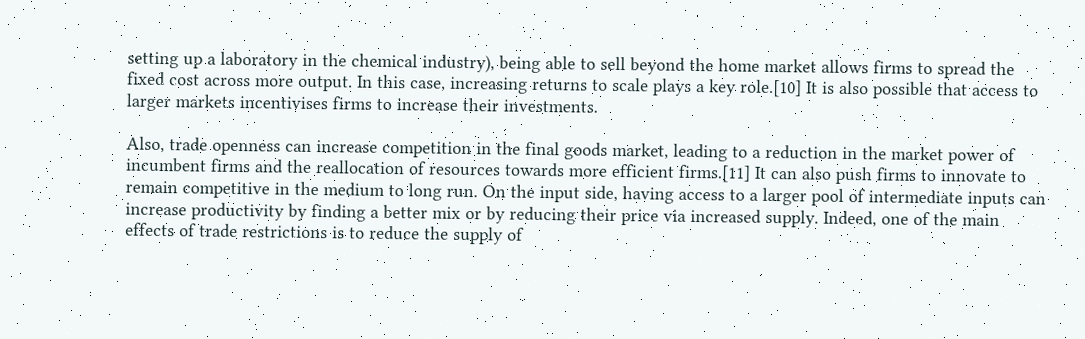setting up a laboratory in the chemical industry), being able to sell beyond the home market allows firms to spread the fixed cost across more output. In this case, increasing returns to scale plays a key role.[10] It is also possible that access to larger markets incentivises firms to increase their investments.

Also, trade openness can increase competition in the final goods market, leading to a reduction in the market power of incumbent firms and the reallocation of resources towards more efficient firms.[11] It can also push firms to innovate to remain competitive in the medium to long run. On the input side, having access to a larger pool of intermediate inputs can increase productivity by finding a better mix or by reducing their price via increased supply. Indeed, one of the main effects of trade restrictions is to reduce the supply of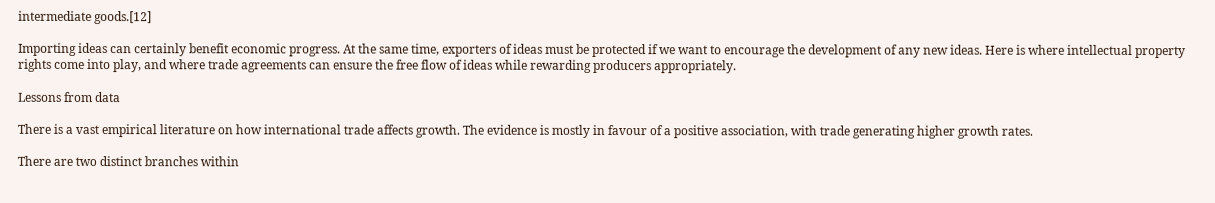intermediate goods.[12]

Importing ideas can certainly benefit economic progress. At the same time, exporters of ideas must be protected if we want to encourage the development of any new ideas. Here is where intellectual property rights come into play, and where trade agreements can ensure the free flow of ideas while rewarding producers appropriately.

Lessons from data

There is a vast empirical literature on how international trade affects growth. The evidence is mostly in favour of a positive association, with trade generating higher growth rates.

There are two distinct branches within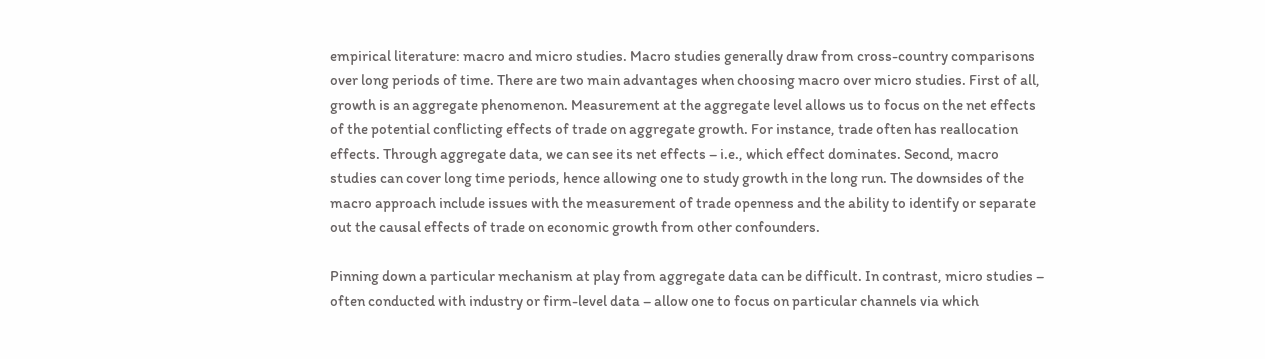empirical literature: macro and micro studies. Macro studies generally draw from cross-country comparisons over long periods of time. There are two main advantages when choosing macro over micro studies. First of all, growth is an aggregate phenomenon. Measurement at the aggregate level allows us to focus on the net effects of the potential conflicting effects of trade on aggregate growth. For instance, trade often has reallocation effects. Through aggregate data, we can see its net effects – i.e., which effect dominates. Second, macro studies can cover long time periods, hence allowing one to study growth in the long run. The downsides of the macro approach include issues with the measurement of trade openness and the ability to identify or separate out the causal effects of trade on economic growth from other confounders.

Pinning down a particular mechanism at play from aggregate data can be difficult. In contrast, micro studies – often conducted with industry or firm-level data – allow one to focus on particular channels via which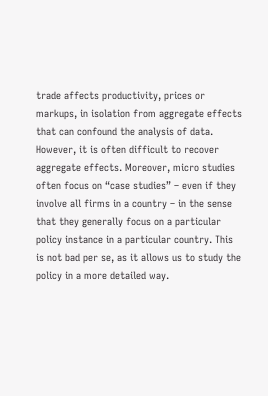trade affects productivity, prices or markups, in isolation from aggregate effects that can confound the analysis of data. However, it is often difficult to recover aggregate effects. Moreover, micro studies often focus on “case studies” – even if they involve all firms in a country – in the sense that they generally focus on a particular policy instance in a particular country. This is not bad per se, as it allows us to study the policy in a more detailed way.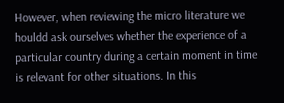However, when reviewing the micro literature we houldd ask ourselves whether the experience of a particular country during a certain moment in time is relevant for other situations. In this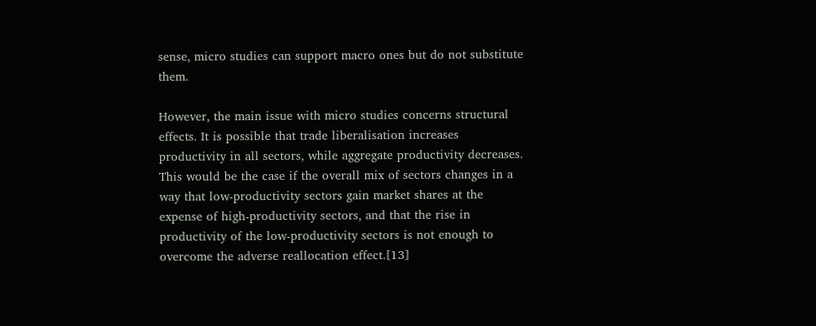sense, micro studies can support macro ones but do not substitute them.

However, the main issue with micro studies concerns structural effects. It is possible that trade liberalisation increases productivity in all sectors, while aggregate productivity decreases. This would be the case if the overall mix of sectors changes in a way that low-productivity sectors gain market shares at the expense of high-productivity sectors, and that the rise in productivity of the low-productivity sectors is not enough to overcome the adverse reallocation effect.[13]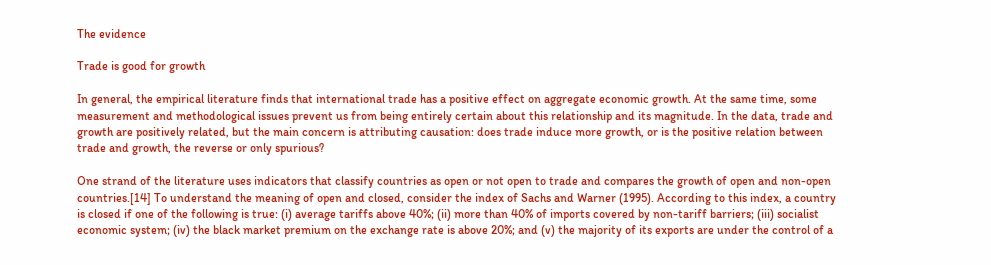The evidence

Trade is good for growth

In general, the empirical literature finds that international trade has a positive effect on aggregate economic growth. At the same time, some measurement and methodological issues prevent us from being entirely certain about this relationship and its magnitude. In the data, trade and growth are positively related, but the main concern is attributing causation: does trade induce more growth, or is the positive relation between trade and growth, the reverse or only spurious?

One strand of the literature uses indicators that classify countries as open or not open to trade and compares the growth of open and non-open countries.[14] To understand the meaning of open and closed, consider the index of Sachs and Warner (1995). According to this index, a country is closed if one of the following is true: (i) average tariffs above 40%; (ii) more than 40% of imports covered by non-tariff barriers; (iii) socialist economic system; (iv) the black market premium on the exchange rate is above 20%; and (v) the majority of its exports are under the control of a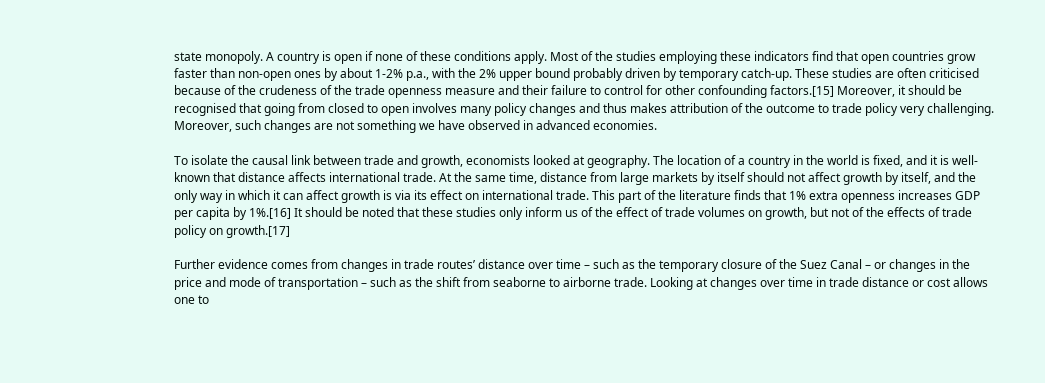state monopoly. A country is open if none of these conditions apply. Most of the studies employing these indicators find that open countries grow faster than non-open ones by about 1-2% p.a., with the 2% upper bound probably driven by temporary catch-up. These studies are often criticised because of the crudeness of the trade openness measure and their failure to control for other confounding factors.[15] Moreover, it should be recognised that going from closed to open involves many policy changes and thus makes attribution of the outcome to trade policy very challenging. Moreover, such changes are not something we have observed in advanced economies.

To isolate the causal link between trade and growth, economists looked at geography. The location of a country in the world is fixed, and it is well-known that distance affects international trade. At the same time, distance from large markets by itself should not affect growth by itself, and the only way in which it can affect growth is via its effect on international trade. This part of the literature finds that 1% extra openness increases GDP per capita by 1%.[16] It should be noted that these studies only inform us of the effect of trade volumes on growth, but not of the effects of trade policy on growth.[17]

Further evidence comes from changes in trade routes’ distance over time – such as the temporary closure of the Suez Canal – or changes in the price and mode of transportation – such as the shift from seaborne to airborne trade. Looking at changes over time in trade distance or cost allows one to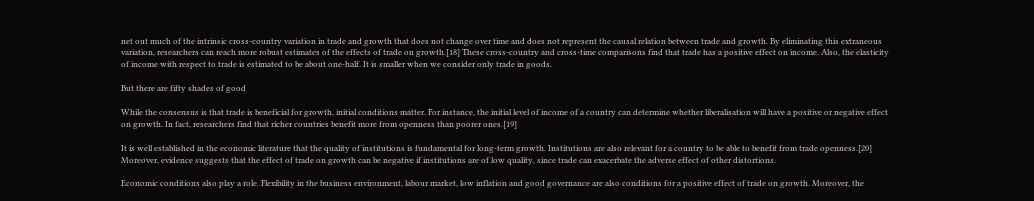net out much of the intrinsic cross-country variation in trade and growth that does not change over time and does not represent the causal relation between trade and growth. By eliminating this extraneous variation, researchers can reach more robust estimates of the effects of trade on growth.[18] These cross-country and cross-time comparisons find that trade has a positive effect on income. Also, the elasticity of income with respect to trade is estimated to be about one-half. It is smaller when we consider only trade in goods.

But there are fifty shades of good

While the consensus is that trade is beneficial for growth, initial conditions matter. For instance, the initial level of income of a country can determine whether liberalisation will have a positive or negative effect on growth. In fact, researchers find that richer countries benefit more from openness than poorer ones.[19]

It is well established in the economic literature that the quality of institutions is fundamental for long-term growth. Institutions are also relevant for a country to be able to benefit from trade openness.[20] Moreover, evidence suggests that the effect of trade on growth can be negative if institutions are of low quality, since trade can exacerbate the adverse effect of other distortions.

Economic conditions also play a role. Flexibility in the business environment, labour market, low inflation and good governance are also conditions for a positive effect of trade on growth. Moreover, the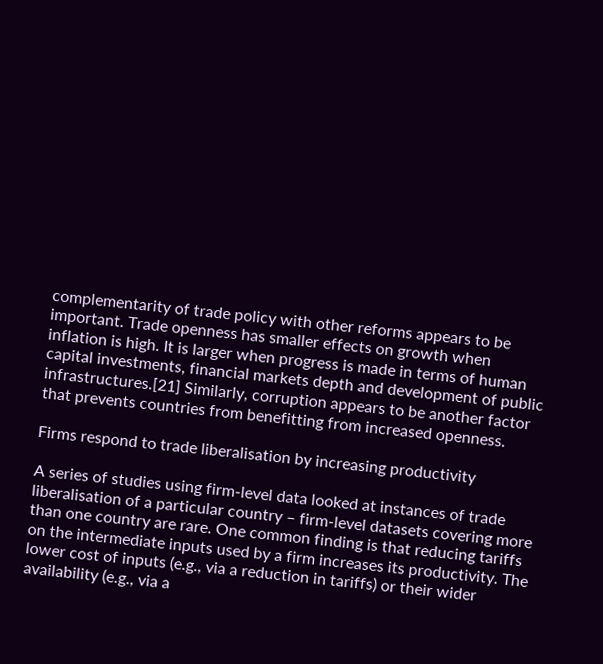complementarity of trade policy with other reforms appears to be important. Trade openness has smaller effects on growth when inflation is high. It is larger when progress is made in terms of human capital investments, financial markets depth and development of public infrastructures.[21] Similarly, corruption appears to be another factor that prevents countries from benefitting from increased openness.

Firms respond to trade liberalisation by increasing productivity

A series of studies using firm-level data looked at instances of trade liberalisation of a particular country – firm-level datasets covering more than one country are rare. One common finding is that reducing tariffs on the intermediate inputs used by a firm increases its productivity. The lower cost of inputs (e.g., via a reduction in tariffs) or their wider availability (e.g., via a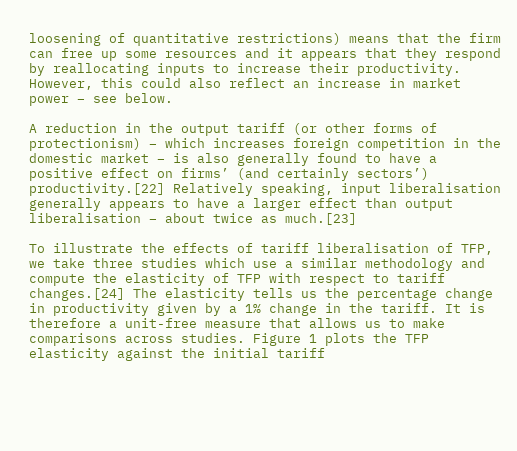loosening of quantitative restrictions) means that the firm can free up some resources and it appears that they respond by reallocating inputs to increase their productivity. However, this could also reflect an increase in market power – see below.

A reduction in the output tariff (or other forms of protectionism) – which increases foreign competition in the domestic market – is also generally found to have a positive effect on firms’ (and certainly sectors’) productivity.[22] Relatively speaking, input liberalisation generally appears to have a larger effect than output liberalisation – about twice as much.[23]

To illustrate the effects of tariff liberalisation of TFP, we take three studies which use a similar methodology and compute the elasticity of TFP with respect to tariff changes.[24] The elasticity tells us the percentage change in productivity given by a 1% change in the tariff. It is therefore a unit-free measure that allows us to make comparisons across studies. Figure 1 plots the TFP elasticity against the initial tariff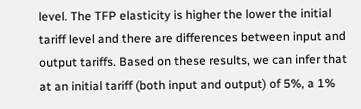level. The TFP elasticity is higher the lower the initial tariff level and there are differences between input and output tariffs. Based on these results, we can infer that at an initial tariff (both input and output) of 5%, a 1%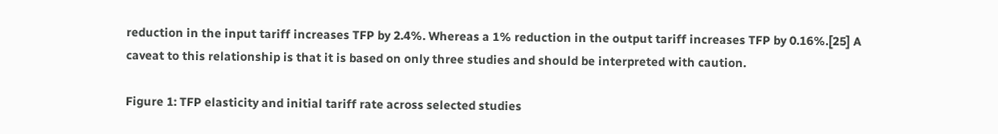reduction in the input tariff increases TFP by 2.4%. Whereas a 1% reduction in the output tariff increases TFP by 0.16%.[25] A caveat to this relationship is that it is based on only three studies and should be interpreted with caution.

Figure 1: TFP elasticity and initial tariff rate across selected studies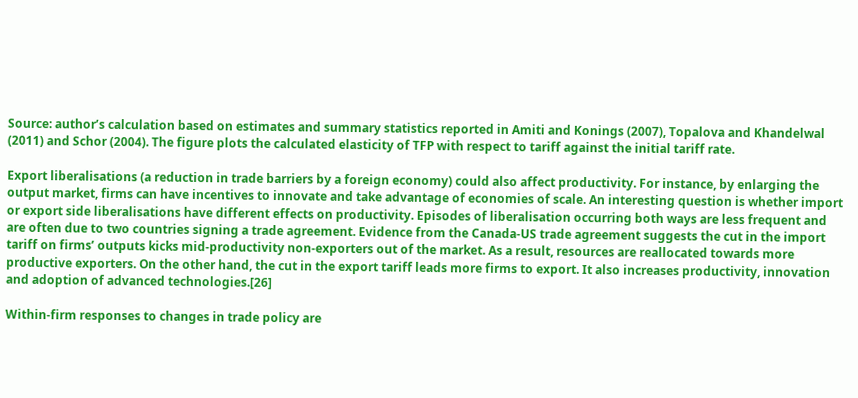Source: author’s calculation based on estimates and summary statistics reported in Amiti and Konings (2007), Topalova and Khandelwal (2011) and Schor (2004). The figure plots the calculated elasticity of TFP with respect to tariff against the initial tariff rate.

Export liberalisations (a reduction in trade barriers by a foreign economy) could also affect productivity. For instance, by enlarging the output market, firms can have incentives to innovate and take advantage of economies of scale. An interesting question is whether import or export side liberalisations have different effects on productivity. Episodes of liberalisation occurring both ways are less frequent and are often due to two countries signing a trade agreement. Evidence from the Canada-US trade agreement suggests the cut in the import tariff on firms’ outputs kicks mid-productivity non-exporters out of the market. As a result, resources are reallocated towards more productive exporters. On the other hand, the cut in the export tariff leads more firms to export. It also increases productivity, innovation and adoption of advanced technologies.[26]

Within-firm responses to changes in trade policy are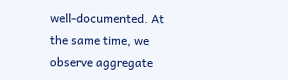well-documented. At the same time, we observe aggregate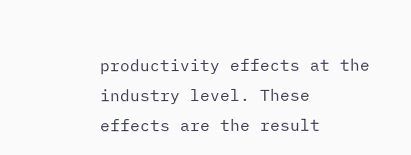productivity effects at the industry level. These effects are the result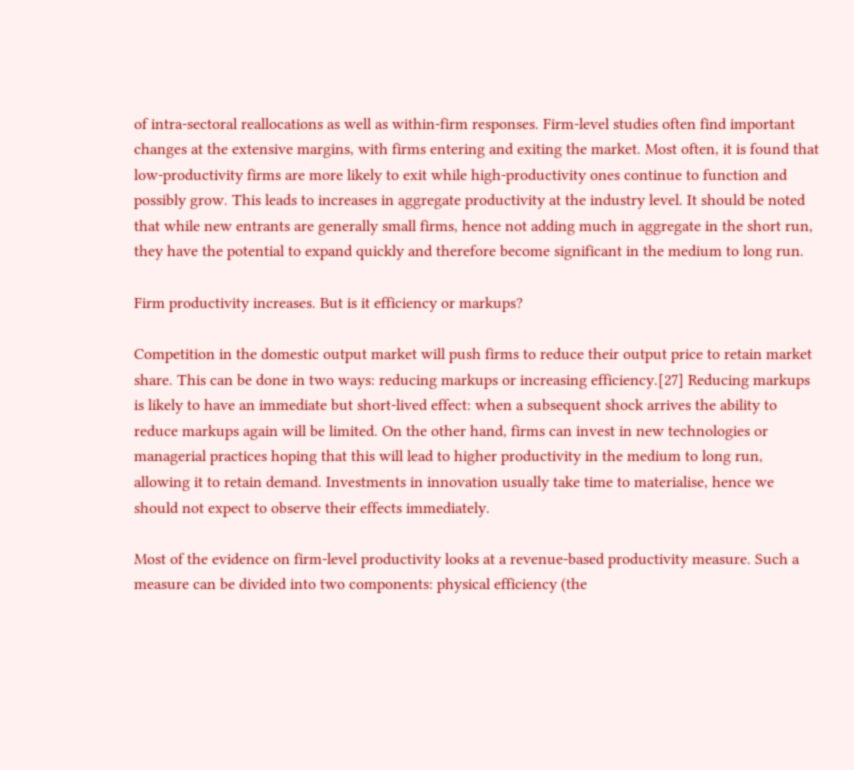of intra-sectoral reallocations as well as within-firm responses. Firm-level studies often find important changes at the extensive margins, with firms entering and exiting the market. Most often, it is found that low-productivity firms are more likely to exit while high-productivity ones continue to function and possibly grow. This leads to increases in aggregate productivity at the industry level. It should be noted that while new entrants are generally small firms, hence not adding much in aggregate in the short run, they have the potential to expand quickly and therefore become significant in the medium to long run.

Firm productivity increases. But is it efficiency or markups?

Competition in the domestic output market will push firms to reduce their output price to retain market share. This can be done in two ways: reducing markups or increasing efficiency.[27] Reducing markups is likely to have an immediate but short-lived effect: when a subsequent shock arrives the ability to reduce markups again will be limited. On the other hand, firms can invest in new technologies or managerial practices hoping that this will lead to higher productivity in the medium to long run, allowing it to retain demand. Investments in innovation usually take time to materialise, hence we should not expect to observe their effects immediately.

Most of the evidence on firm-level productivity looks at a revenue-based productivity measure. Such a measure can be divided into two components: physical efficiency (the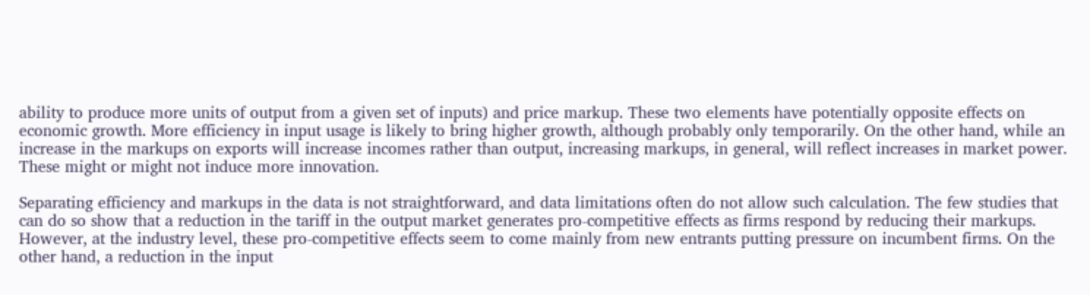ability to produce more units of output from a given set of inputs) and price markup. These two elements have potentially opposite effects on economic growth. More efficiency in input usage is likely to bring higher growth, although probably only temporarily. On the other hand, while an increase in the markups on exports will increase incomes rather than output, increasing markups, in general, will reflect increases in market power. These might or might not induce more innovation.

Separating efficiency and markups in the data is not straightforward, and data limitations often do not allow such calculation. The few studies that can do so show that a reduction in the tariff in the output market generates pro-competitive effects as firms respond by reducing their markups. However, at the industry level, these pro-competitive effects seem to come mainly from new entrants putting pressure on incumbent firms. On the other hand, a reduction in the input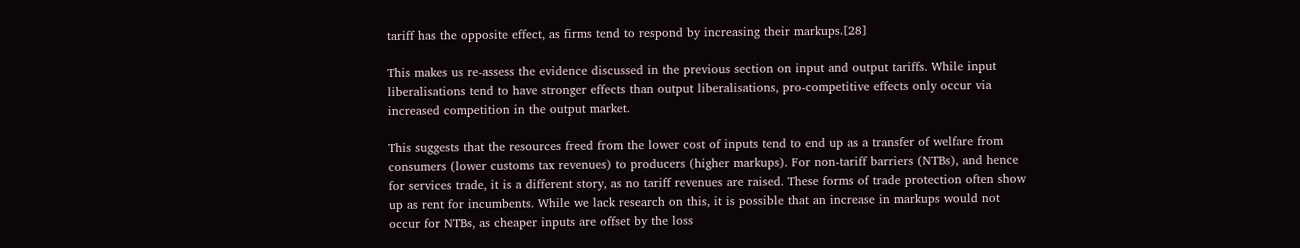tariff has the opposite effect, as firms tend to respond by increasing their markups.[28]

This makes us re-assess the evidence discussed in the previous section on input and output tariffs. While input liberalisations tend to have stronger effects than output liberalisations, pro-competitive effects only occur via increased competition in the output market.

This suggests that the resources freed from the lower cost of inputs tend to end up as a transfer of welfare from consumers (lower customs tax revenues) to producers (higher markups). For non-tariff barriers (NTBs), and hence for services trade, it is a different story, as no tariff revenues are raised. These forms of trade protection often show up as rent for incumbents. While we lack research on this, it is possible that an increase in markups would not occur for NTBs, as cheaper inputs are offset by the loss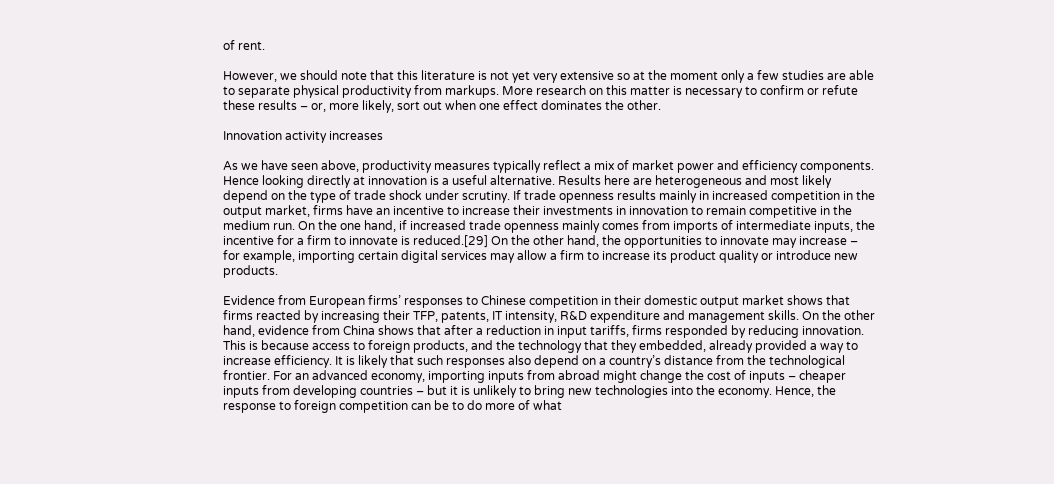of rent.

However, we should note that this literature is not yet very extensive so at the moment only a few studies are able to separate physical productivity from markups. More research on this matter is necessary to confirm or refute these results – or, more likely, sort out when one effect dominates the other.

Innovation activity increases

As we have seen above, productivity measures typically reflect a mix of market power and efficiency components. Hence looking directly at innovation is a useful alternative. Results here are heterogeneous and most likely depend on the type of trade shock under scrutiny. If trade openness results mainly in increased competition in the output market, firms have an incentive to increase their investments in innovation to remain competitive in the medium run. On the one hand, if increased trade openness mainly comes from imports of intermediate inputs, the incentive for a firm to innovate is reduced.[29] On the other hand, the opportunities to innovate may increase – for example, importing certain digital services may allow a firm to increase its product quality or introduce new products.

Evidence from European firms’ responses to Chinese competition in their domestic output market shows that firms reacted by increasing their TFP, patents, IT intensity, R&D expenditure and management skills. On the other hand, evidence from China shows that after a reduction in input tariffs, firms responded by reducing innovation. This is because access to foreign products, and the technology that they embedded, already provided a way to increase efficiency. It is likely that such responses also depend on a country’s distance from the technological frontier. For an advanced economy, importing inputs from abroad might change the cost of inputs – cheaper inputs from developing countries – but it is unlikely to bring new technologies into the economy. Hence, the response to foreign competition can be to do more of what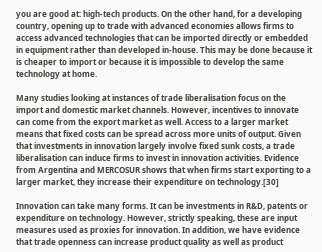you are good at: high-tech products. On the other hand, for a developing country, opening up to trade with advanced economies allows firms to access advanced technologies that can be imported directly or embedded in equipment rather than developed in-house. This may be done because it is cheaper to import or because it is impossible to develop the same technology at home.

Many studies looking at instances of trade liberalisation focus on the import and domestic market channels. However, incentives to innovate can come from the export market as well. Access to a larger market means that fixed costs can be spread across more units of output. Given that investments in innovation largely involve fixed sunk costs, a trade liberalisation can induce firms to invest in innovation activities. Evidence from Argentina and MERCOSUR shows that when firms start exporting to a larger market, they increase their expenditure on technology.[30]

Innovation can take many forms. It can be investments in R&D, patents or expenditure on technology. However, strictly speaking, these are input measures used as proxies for innovation. In addition, we have evidence that trade openness can increase product quality as well as product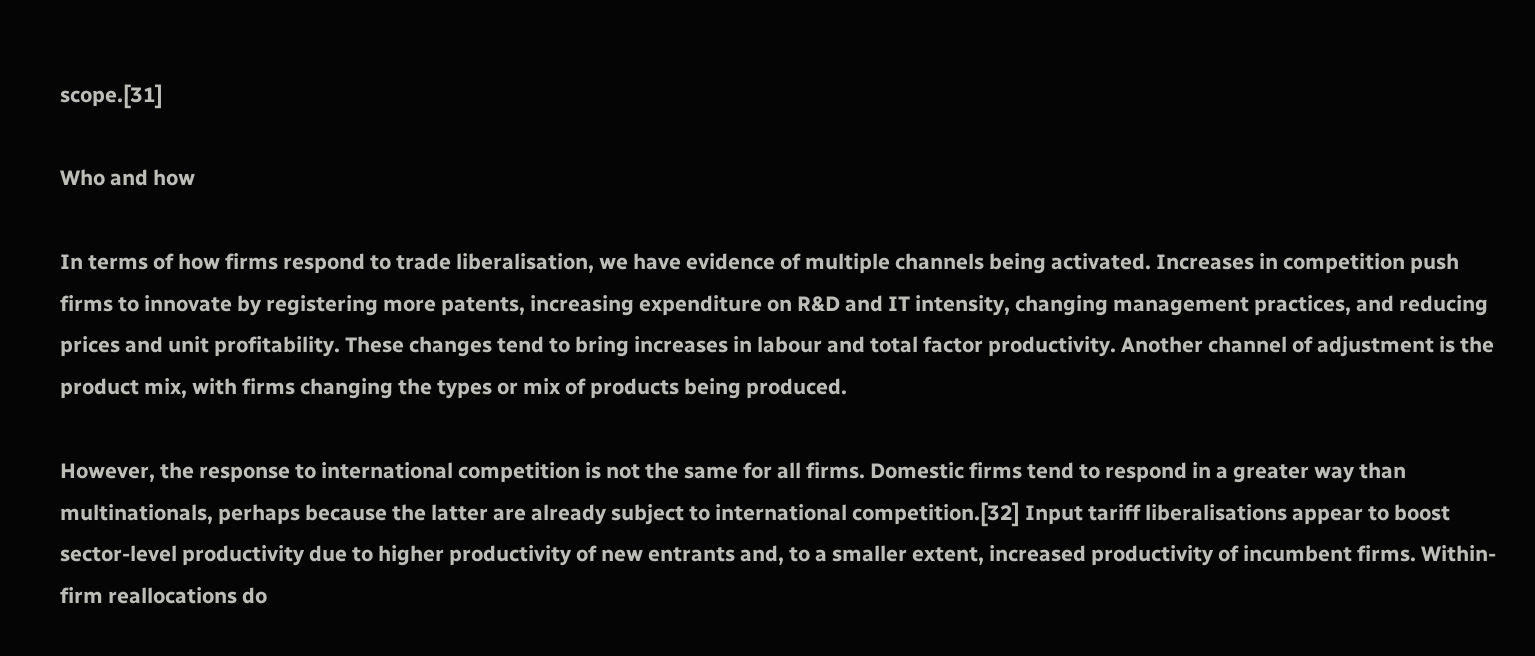scope.[31]

Who and how

In terms of how firms respond to trade liberalisation, we have evidence of multiple channels being activated. Increases in competition push firms to innovate by registering more patents, increasing expenditure on R&D and IT intensity, changing management practices, and reducing prices and unit profitability. These changes tend to bring increases in labour and total factor productivity. Another channel of adjustment is the product mix, with firms changing the types or mix of products being produced.

However, the response to international competition is not the same for all firms. Domestic firms tend to respond in a greater way than multinationals, perhaps because the latter are already subject to international competition.[32] Input tariff liberalisations appear to boost sector-level productivity due to higher productivity of new entrants and, to a smaller extent, increased productivity of incumbent firms. Within-firm reallocations do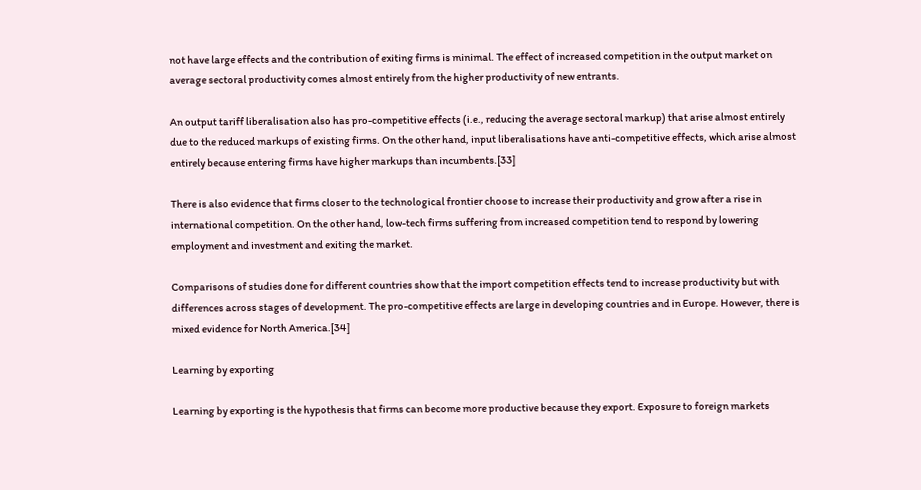not have large effects and the contribution of exiting firms is minimal. The effect of increased competition in the output market on average sectoral productivity comes almost entirely from the higher productivity of new entrants.

An output tariff liberalisation also has pro-competitive effects (i.e., reducing the average sectoral markup) that arise almost entirely due to the reduced markups of existing firms. On the other hand, input liberalisations have anti-competitive effects, which arise almost entirely because entering firms have higher markups than incumbents.[33]

There is also evidence that firms closer to the technological frontier choose to increase their productivity and grow after a rise in international competition. On the other hand, low-tech firms suffering from increased competition tend to respond by lowering employment and investment and exiting the market.

Comparisons of studies done for different countries show that the import competition effects tend to increase productivity but with differences across stages of development. The pro-competitive effects are large in developing countries and in Europe. However, there is mixed evidence for North America.[34]

Learning by exporting

Learning by exporting is the hypothesis that firms can become more productive because they export. Exposure to foreign markets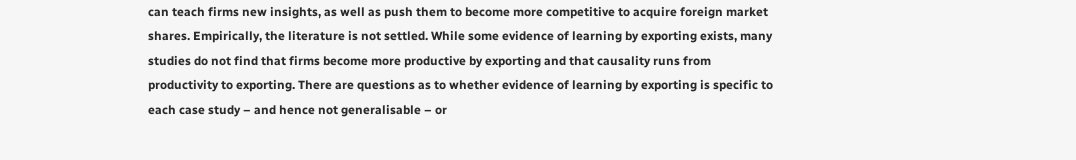can teach firms new insights, as well as push them to become more competitive to acquire foreign market shares. Empirically, the literature is not settled. While some evidence of learning by exporting exists, many studies do not find that firms become more productive by exporting and that causality runs from productivity to exporting. There are questions as to whether evidence of learning by exporting is specific to each case study – and hence not generalisable – or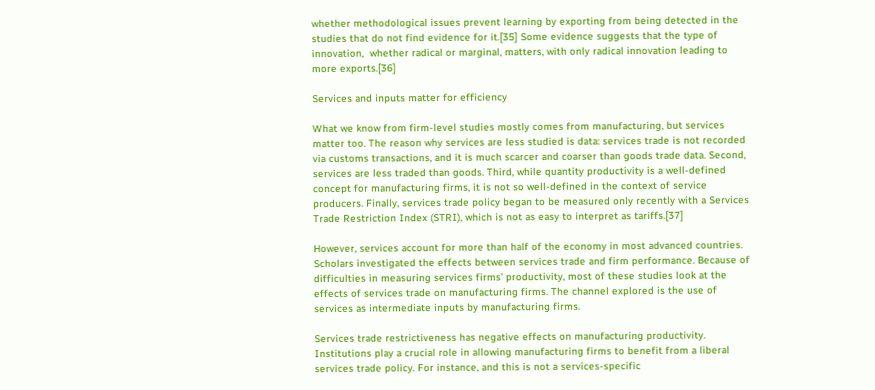whether methodological issues prevent learning by exporting from being detected in the studies that do not find evidence for it.[35] Some evidence suggests that the type of innovation,  whether radical or marginal, matters, with only radical innovation leading to more exports.[36]

Services and inputs matter for efficiency

What we know from firm-level studies mostly comes from manufacturing, but services matter too. The reason why services are less studied is data: services trade is not recorded via customs transactions, and it is much scarcer and coarser than goods trade data. Second, services are less traded than goods. Third, while quantity productivity is a well-defined concept for manufacturing firms, it is not so well-defined in the context of service producers. Finally, services trade policy began to be measured only recently with a Services Trade Restriction Index (STRI), which is not as easy to interpret as tariffs.[37]

However, services account for more than half of the economy in most advanced countries. Scholars investigated the effects between services trade and firm performance. Because of difficulties in measuring services firms’ productivity, most of these studies look at the effects of services trade on manufacturing firms. The channel explored is the use of services as intermediate inputs by manufacturing firms.

Services trade restrictiveness has negative effects on manufacturing productivity. Institutions play a crucial role in allowing manufacturing firms to benefit from a liberal services trade policy. For instance, and this is not a services-specific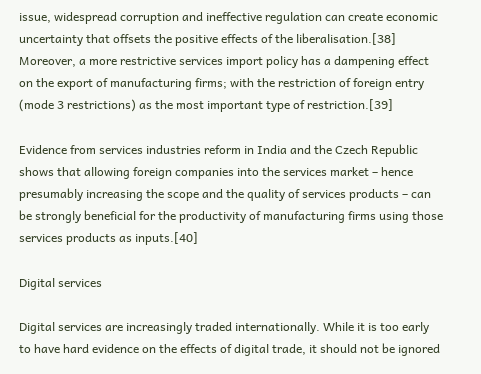issue, widespread corruption and ineffective regulation can create economic uncertainty that offsets the positive effects of the liberalisation.[38] Moreover, a more restrictive services import policy has a dampening effect on the export of manufacturing firms; with the restriction of foreign entry (mode 3 restrictions) as the most important type of restriction.[39]

Evidence from services industries reform in India and the Czech Republic shows that allowing foreign companies into the services market – hence presumably increasing the scope and the quality of services products – can be strongly beneficial for the productivity of manufacturing firms using those services products as inputs.[40]

Digital services

Digital services are increasingly traded internationally. While it is too early to have hard evidence on the effects of digital trade, it should not be ignored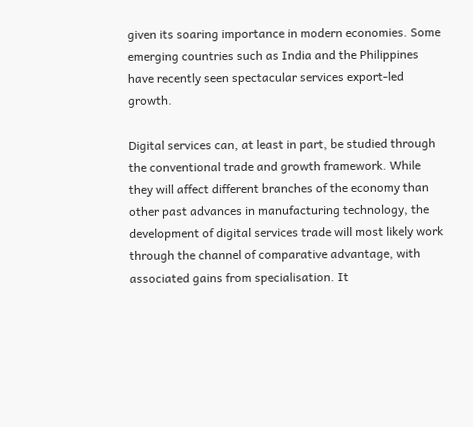given its soaring importance in modern economies. Some emerging countries such as India and the Philippines have recently seen spectacular services export-led growth.

Digital services can, at least in part, be studied through the conventional trade and growth framework. While they will affect different branches of the economy than other past advances in manufacturing technology, the development of digital services trade will most likely work through the channel of comparative advantage, with associated gains from specialisation. It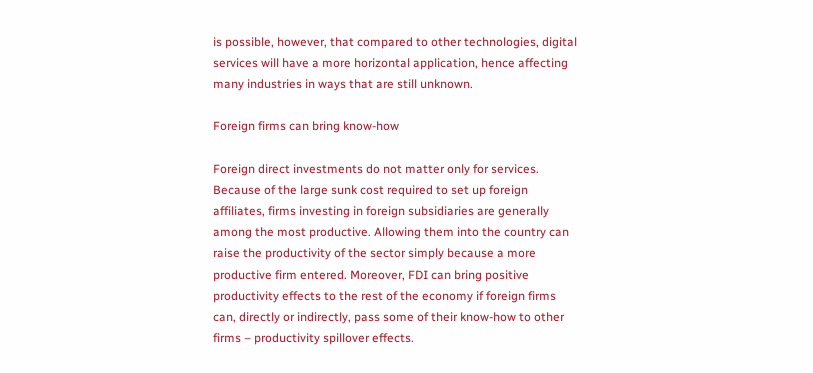is possible, however, that compared to other technologies, digital services will have a more horizontal application, hence affecting many industries in ways that are still unknown.

Foreign firms can bring know-how

Foreign direct investments do not matter only for services. Because of the large sunk cost required to set up foreign affiliates, firms investing in foreign subsidiaries are generally among the most productive. Allowing them into the country can raise the productivity of the sector simply because a more productive firm entered. Moreover, FDI can bring positive productivity effects to the rest of the economy if foreign firms can, directly or indirectly, pass some of their know-how to other firms – productivity spillover effects.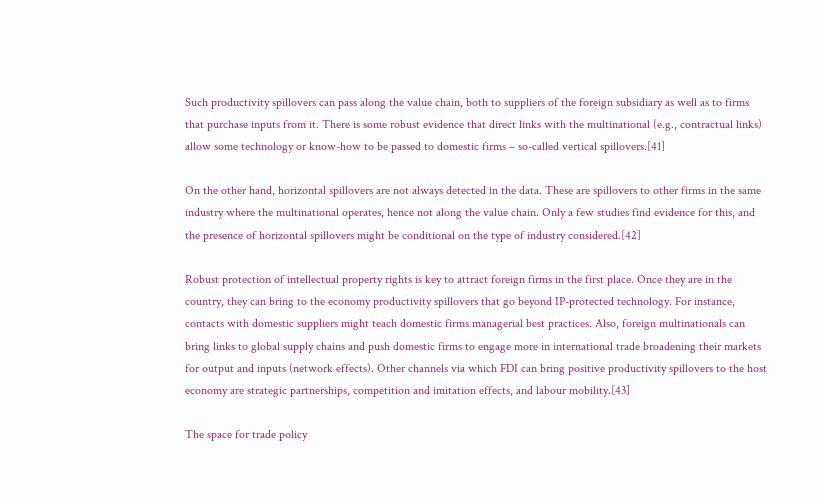Such productivity spillovers can pass along the value chain, both to suppliers of the foreign subsidiary as well as to firms that purchase inputs from it. There is some robust evidence that direct links with the multinational (e.g., contractual links) allow some technology or know-how to be passed to domestic firms – so-called vertical spillovers.[41]

On the other hand, horizontal spillovers are not always detected in the data. These are spillovers to other firms in the same industry where the multinational operates, hence not along the value chain. Only a few studies find evidence for this, and the presence of horizontal spillovers might be conditional on the type of industry considered.[42]

Robust protection of intellectual property rights is key to attract foreign firms in the first place. Once they are in the country, they can bring to the economy productivity spillovers that go beyond IP-protected technology. For instance, contacts with domestic suppliers might teach domestic firms managerial best practices. Also, foreign multinationals can bring links to global supply chains and push domestic firms to engage more in international trade broadening their markets for output and inputs (network effects). Other channels via which FDI can bring positive productivity spillovers to the host economy are strategic partnerships, competition and imitation effects, and labour mobility.[43]

The space for trade policy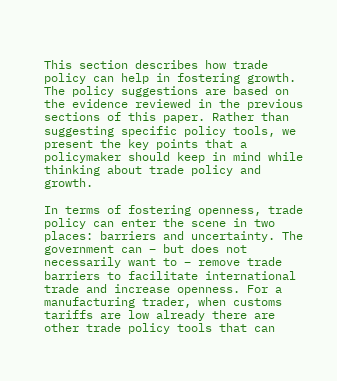This section describes how trade policy can help in fostering growth. The policy suggestions are based on the evidence reviewed in the previous sections of this paper. Rather than suggesting specific policy tools, we present the key points that a policymaker should keep in mind while thinking about trade policy and growth.

In terms of fostering openness, trade policy can enter the scene in two places: barriers and uncertainty. The government can – but does not necessarily want to – remove trade barriers to facilitate international trade and increase openness. For a manufacturing trader, when customs tariffs are low already there are other trade policy tools that can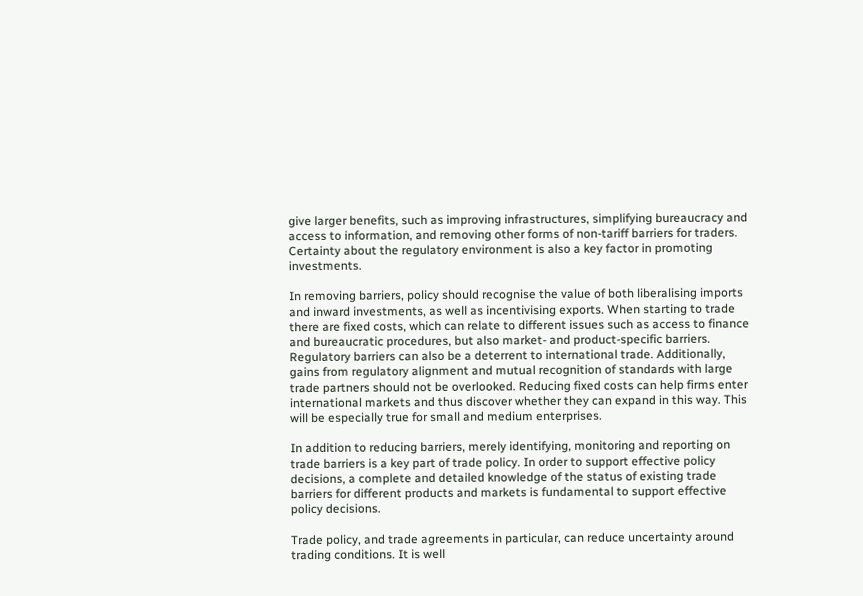give larger benefits, such as improving infrastructures, simplifying bureaucracy and access to information, and removing other forms of non-tariff barriers for traders. Certainty about the regulatory environment is also a key factor in promoting investments.

In removing barriers, policy should recognise the value of both liberalising imports and inward investments, as well as incentivising exports. When starting to trade there are fixed costs, which can relate to different issues such as access to finance and bureaucratic procedures, but also market- and product-specific barriers. Regulatory barriers can also be a deterrent to international trade. Additionally, gains from regulatory alignment and mutual recognition of standards with large trade partners should not be overlooked. Reducing fixed costs can help firms enter international markets and thus discover whether they can expand in this way. This will be especially true for small and medium enterprises.

In addition to reducing barriers, merely identifying, monitoring and reporting on trade barriers is a key part of trade policy. In order to support effective policy decisions, a complete and detailed knowledge of the status of existing trade barriers for different products and markets is fundamental to support effective policy decisions.

Trade policy, and trade agreements in particular, can reduce uncertainty around trading conditions. It is well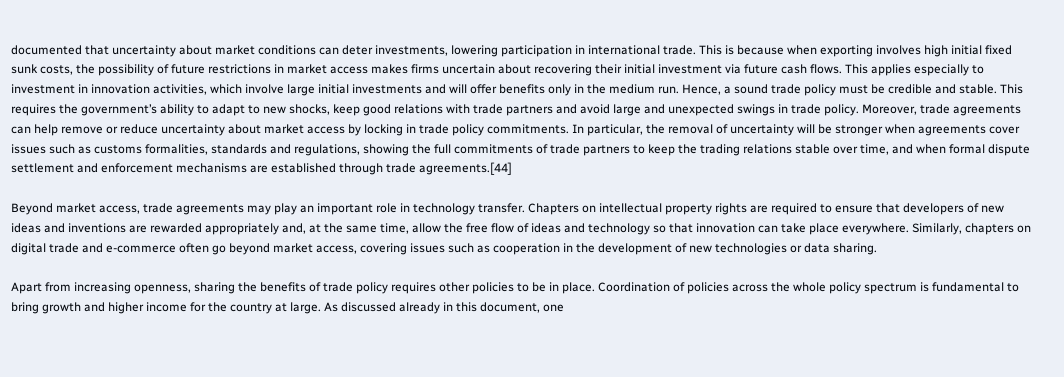documented that uncertainty about market conditions can deter investments, lowering participation in international trade. This is because when exporting involves high initial fixed sunk costs, the possibility of future restrictions in market access makes firms uncertain about recovering their initial investment via future cash flows. This applies especially to investment in innovation activities, which involve large initial investments and will offer benefits only in the medium run. Hence, a sound trade policy must be credible and stable. This requires the government’s ability to adapt to new shocks, keep good relations with trade partners and avoid large and unexpected swings in trade policy. Moreover, trade agreements can help remove or reduce uncertainty about market access by locking in trade policy commitments. In particular, the removal of uncertainty will be stronger when agreements cover issues such as customs formalities, standards and regulations, showing the full commitments of trade partners to keep the trading relations stable over time, and when formal dispute settlement and enforcement mechanisms are established through trade agreements.[44]

Beyond market access, trade agreements may play an important role in technology transfer. Chapters on intellectual property rights are required to ensure that developers of new ideas and inventions are rewarded appropriately and, at the same time, allow the free flow of ideas and technology so that innovation can take place everywhere. Similarly, chapters on digital trade and e-commerce often go beyond market access, covering issues such as cooperation in the development of new technologies or data sharing.

Apart from increasing openness, sharing the benefits of trade policy requires other policies to be in place. Coordination of policies across the whole policy spectrum is fundamental to bring growth and higher income for the country at large. As discussed already in this document, one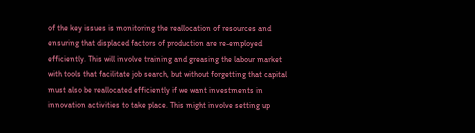of the key issues is monitoring the reallocation of resources and ensuring that displaced factors of production are re-employed efficiently. This will involve training and greasing the labour market with tools that facilitate job search, but without forgetting that capital must also be reallocated efficiently if we want investments in innovation activities to take place. This might involve setting up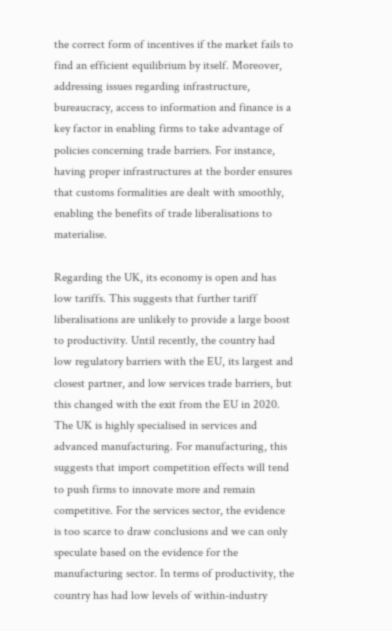the correct form of incentives if the market fails to find an efficient equilibrium by itself. Moreover, addressing issues regarding infrastructure, bureaucracy, access to information and finance is a key factor in enabling firms to take advantage of policies concerning trade barriers. For instance, having proper infrastructures at the border ensures that customs formalities are dealt with smoothly, enabling the benefits of trade liberalisations to materialise.

Regarding the UK, its economy is open and has low tariffs. This suggests that further tariff liberalisations are unlikely to provide a large boost to productivity. Until recently, the country had low regulatory barriers with the EU, its largest and closest partner, and low services trade barriers, but this changed with the exit from the EU in 2020. The UK is highly specialised in services and advanced manufacturing. For manufacturing, this suggests that import competition effects will tend to push firms to innovate more and remain competitive. For the services sector, the evidence is too scarce to draw conclusions and we can only speculate based on the evidence for the manufacturing sector. In terms of productivity, the country has had low levels of within-industry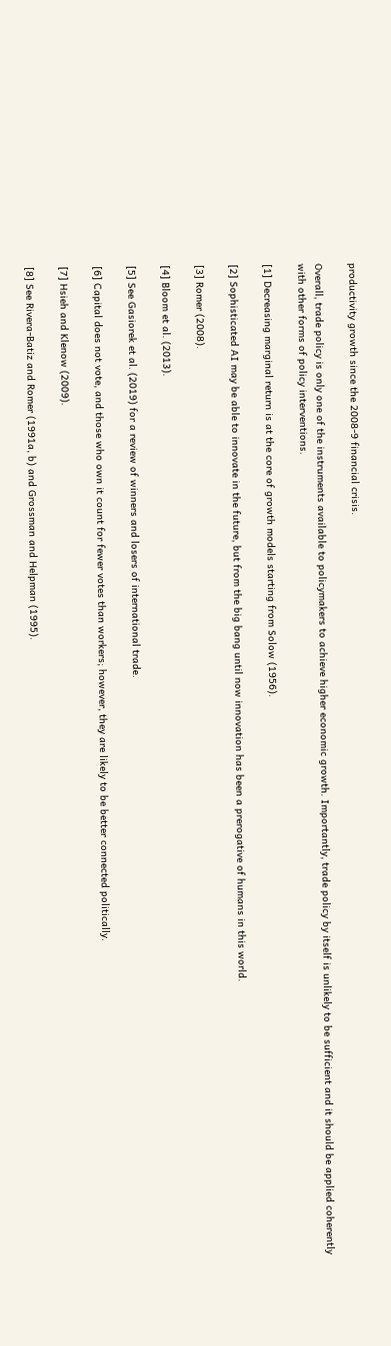productivity growth since the 2008-9 financial crisis.

Overall, trade policy is only one of the instruments available to policymakers to achieve higher economic growth. Importantly, trade policy by itself is unlikely to be sufficient and it should be applied coherently with other forms of policy interventions.

[1] Decreasing marginal return is at the core of growth models starting from Solow (1956).

[2] Sophisticated AI may be able to innovate in the future, but from the big bang until now innovation has been a prerogative of humans in this world.

[3] Romer (2008).

[4] Bloom et al. (2013).

[5] See Gasiorek et al. (2019) for a review of winners and losers of international trade.

[6] Capital does not vote, and those who own it count for fewer votes than workers; however, they are likely to be better connected politically.

[7] Hsieh and Klenow (2009).

[8] See Rivera-Batiz and Romer (1991a, b) and Grossman and Helpman (1995).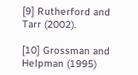[9] Rutherford and Tarr (2002).

[10] Grossman and Helpman (1995)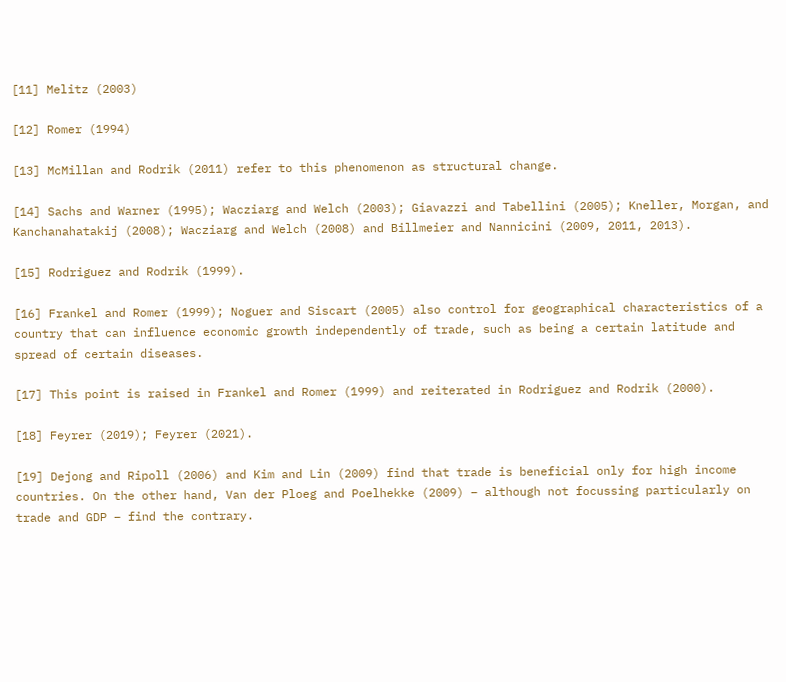[11] Melitz (2003)

[12] Romer (1994)

[13] McMillan and Rodrik (2011) refer to this phenomenon as structural change.

[14] Sachs and Warner (1995); Wacziarg and Welch (2003); Giavazzi and Tabellini (2005); Kneller, Morgan, and Kanchanahatakij (2008); Wacziarg and Welch (2008) and Billmeier and Nannicini (2009, 2011, 2013).

[15] Rodriguez and Rodrik (1999).

[16] Frankel and Romer (1999); Noguer and Siscart (2005) also control for geographical characteristics of a country that can influence economic growth independently of trade, such as being a certain latitude and spread of certain diseases.

[17] This point is raised in Frankel and Romer (1999) and reiterated in Rodriguez and Rodrik (2000).

[18] Feyrer (2019); Feyrer (2021).

[19] Dejong and Ripoll (2006) and Kim and Lin (2009) find that trade is beneficial only for high income countries. On the other hand, Van der Ploeg and Poelhekke (2009) – although not focussing particularly on trade and GDP – find the contrary.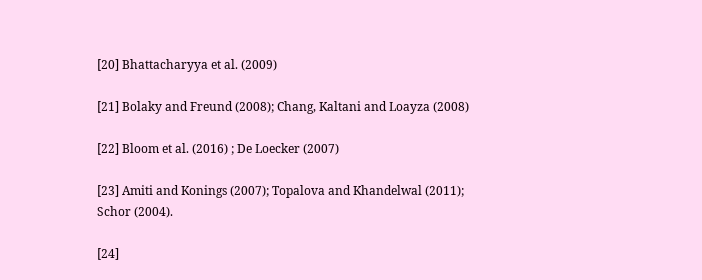[20] Bhattacharyya et al. (2009)

[21] Bolaky and Freund (2008); Chang, Kaltani and Loayza (2008)

[22] Bloom et al. (2016) ; De Loecker (2007)

[23] Amiti and Konings (2007); Topalova and Khandelwal (2011); Schor (2004).

[24]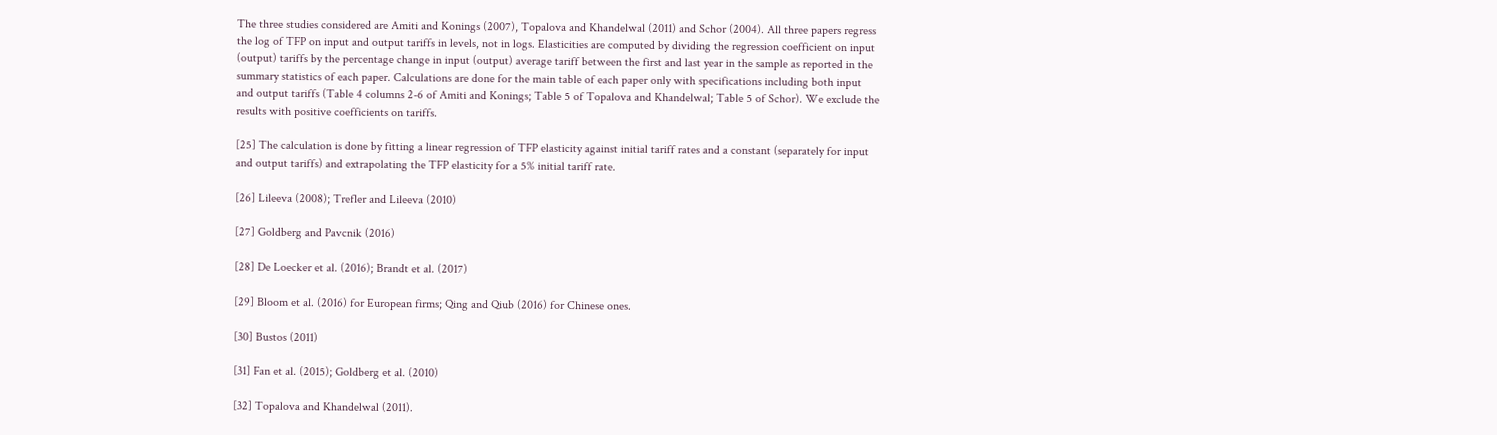The three studies considered are Amiti and Konings (2007), Topalova and Khandelwal (2011) and Schor (2004). All three papers regress the log of TFP on input and output tariffs in levels, not in logs. Elasticities are computed by dividing the regression coefficient on input (output) tariffs by the percentage change in input (output) average tariff between the first and last year in the sample as reported in the summary statistics of each paper. Calculations are done for the main table of each paper only with specifications including both input and output tariffs (Table 4 columns 2-6 of Amiti and Konings; Table 5 of Topalova and Khandelwal; Table 5 of Schor). We exclude the results with positive coefficients on tariffs.

[25] The calculation is done by fitting a linear regression of TFP elasticity against initial tariff rates and a constant (separately for input and output tariffs) and extrapolating the TFP elasticity for a 5% initial tariff rate.

[26] Lileeva (2008); Trefler and Lileeva (2010)

[27] Goldberg and Pavcnik (2016)

[28] De Loecker et al. (2016); Brandt et al. (2017)

[29] Bloom et al. (2016) for European firms; Qing and Qiub (2016) for Chinese ones.

[30] Bustos (2011)

[31] Fan et al. (2015); Goldberg et al. (2010)

[32] Topalova and Khandelwal (2011).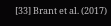[33] Brant et al. (2017)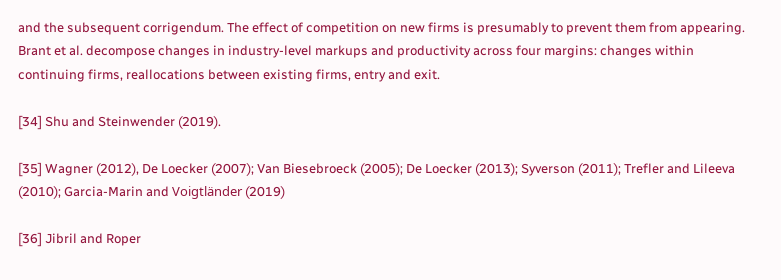and the subsequent corrigendum. The effect of competition on new firms is presumably to prevent them from appearing. Brant et al. decompose changes in industry-level markups and productivity across four margins: changes within continuing firms, reallocations between existing firms, entry and exit.

[34] Shu and Steinwender (2019).

[35] Wagner (2012), De Loecker (2007); Van Biesebroeck (2005); De Loecker (2013); Syverson (2011); Trefler and Lileeva (2010); Garcia-Marin and Voigtländer (2019)

[36] Jibril and Roper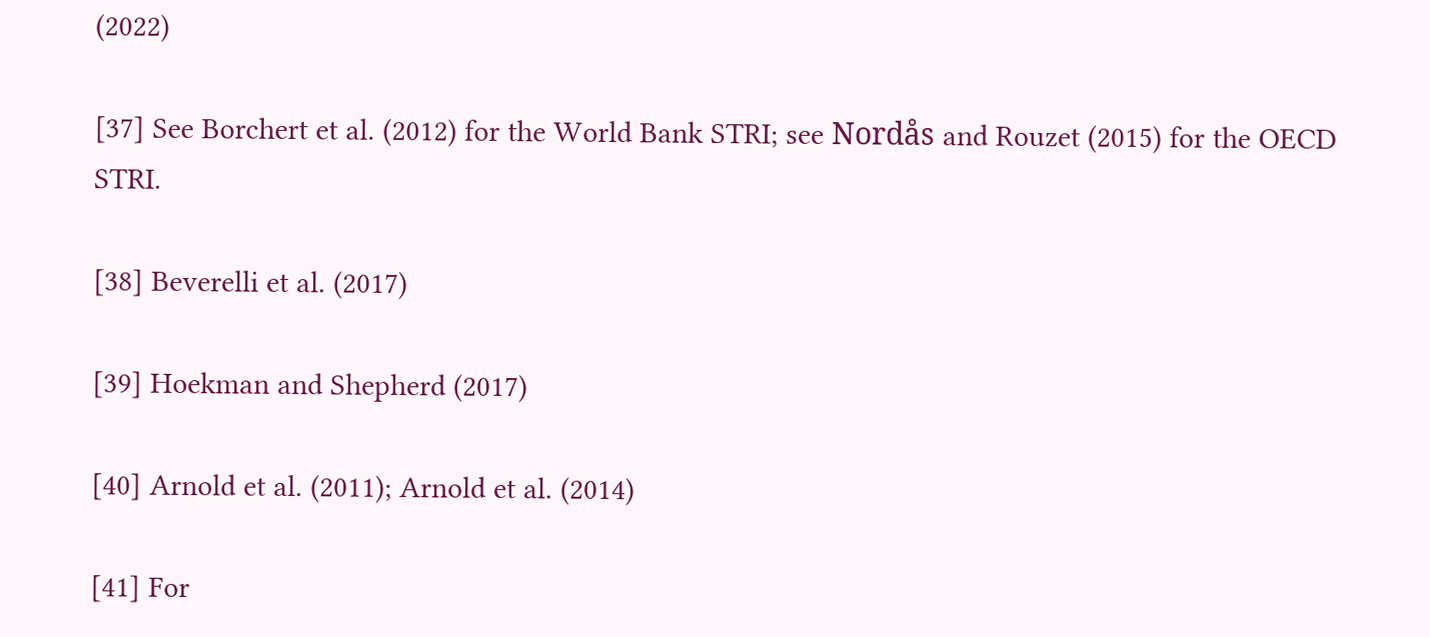(2022)

[37] See Borchert et al. (2012) for the World Bank STRI; see Nordås and Rouzet (2015) for the OECD STRI.

[38] Beverelli et al. (2017)

[39] Hoekman and Shepherd (2017)

[40] Arnold et al. (2011); Arnold et al. (2014)

[41] For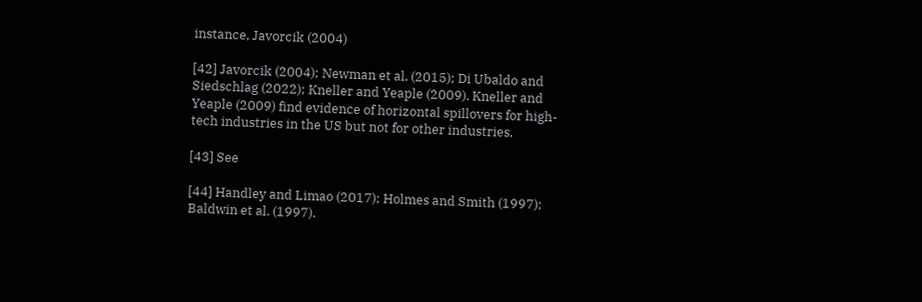instance, Javorcik (2004)

[42] Javorcik (2004); Newman et al. (2015); Di Ubaldo and Siedschlag (2022); Kneller and Yeaple (2009). Kneller and Yeaple (2009) find evidence of horizontal spillovers for high-tech industries in the US but not for other industries.

[43] See

[44] Handley and Limao (2017); Holmes and Smith (1997); Baldwin et al. (1997).